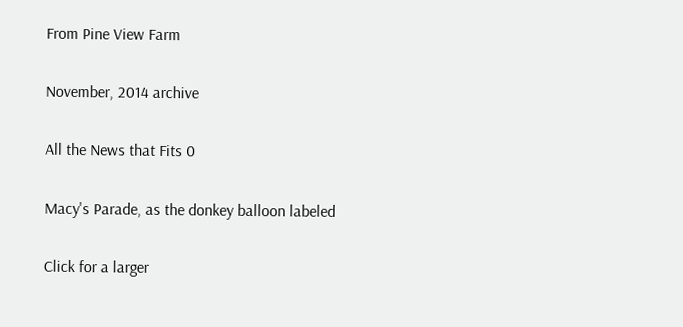From Pine View Farm

November, 2014 archive

All the News that Fits 0

Macy's Parade, as the donkey balloon labeled

Click for a larger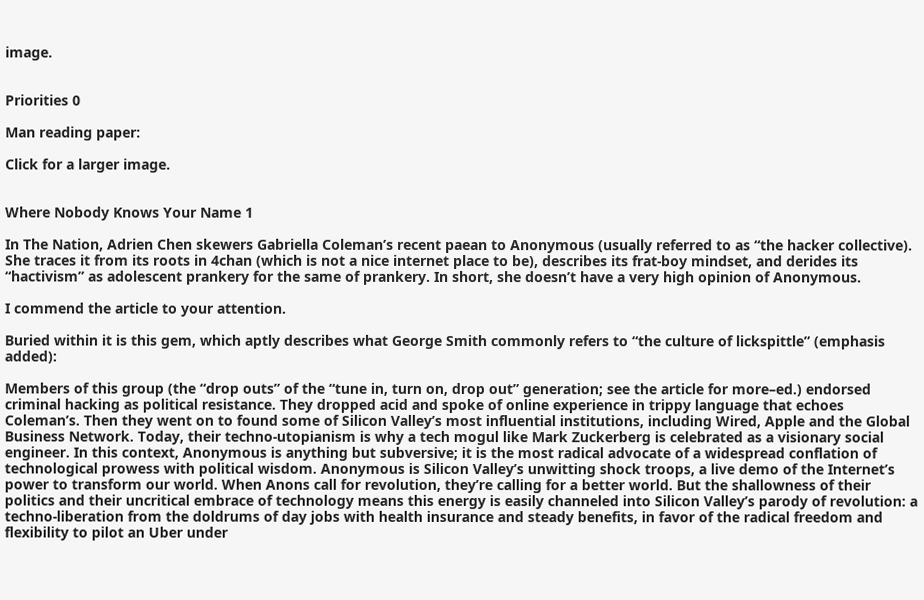image.


Priorities 0

Man reading paper:

Click for a larger image.


Where Nobody Knows Your Name 1

In The Nation, Adrien Chen skewers Gabriella Coleman’s recent paean to Anonymous (usually referred to as “the hacker collective). She traces it from its roots in 4chan (which is not a nice internet place to be), describes its frat-boy mindset, and derides its “hactivism” as adolescent prankery for the same of prankery. In short, she doesn’t have a very high opinion of Anonymous.

I commend the article to your attention.

Buried within it is this gem, which aptly describes what George Smith commonly refers to “the culture of lickspittle” (emphasis added):

Members of this group (the “drop outs” of the “tune in, turn on, drop out” generation; see the article for more–ed.) endorsed criminal hacking as political resistance. They dropped acid and spoke of online experience in trippy language that echoes Coleman’s. Then they went on to found some of Silicon Valley’s most influential institutions, including Wired, Apple and the Global Business Network. Today, their techno-utopianism is why a tech mogul like Mark Zuckerberg is celebrated as a visionary social engineer. In this context, Anonymous is anything but subversive; it is the most radical advocate of a widespread conflation of technological prowess with political wisdom. Anonymous is Silicon Valley’s unwitting shock troops, a live demo of the Internet’s power to transform our world. When Anons call for revolution, they’re calling for a better world. But the shallowness of their politics and their uncritical embrace of technology means this energy is easily channeled into Silicon Valley’s parody of revolution: a techno-liberation from the doldrums of day jobs with health insurance and steady benefits, in favor of the radical freedom and flexibility to pilot an Uber under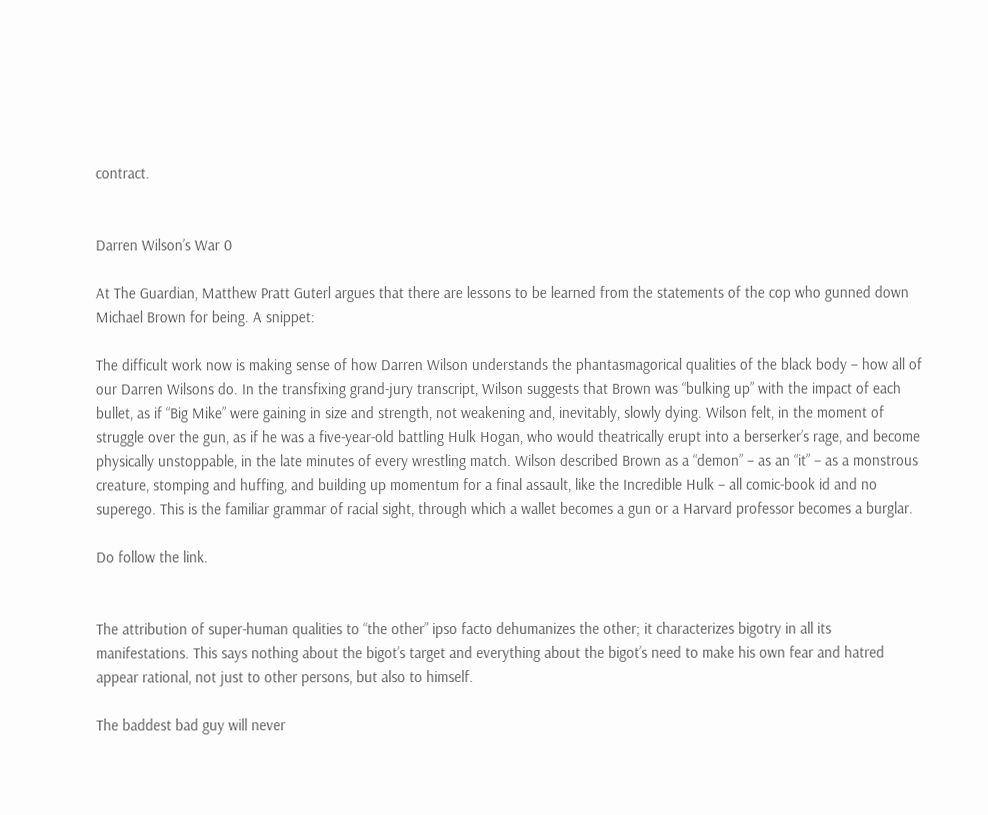contract.


Darren Wilson’s War 0

At The Guardian, Matthew Pratt Guterl argues that there are lessons to be learned from the statements of the cop who gunned down Michael Brown for being. A snippet:

The difficult work now is making sense of how Darren Wilson understands the phantasmagorical qualities of the black body – how all of our Darren Wilsons do. In the transfixing grand-jury transcript, Wilson suggests that Brown was “bulking up” with the impact of each bullet, as if “Big Mike” were gaining in size and strength, not weakening and, inevitably, slowly dying. Wilson felt, in the moment of struggle over the gun, as if he was a five-year-old battling Hulk Hogan, who would theatrically erupt into a berserker’s rage, and become physically unstoppable, in the late minutes of every wrestling match. Wilson described Brown as a “demon” – as an “it” – as a monstrous creature, stomping and huffing, and building up momentum for a final assault, like the Incredible Hulk – all comic-book id and no superego. This is the familiar grammar of racial sight, through which a wallet becomes a gun or a Harvard professor becomes a burglar.

Do follow the link.


The attribution of super-human qualities to “the other” ipso facto dehumanizes the other; it characterizes bigotry in all its manifestations. This says nothing about the bigot’s target and everything about the bigot’s need to make his own fear and hatred appear rational, not just to other persons, but also to himself.

The baddest bad guy will never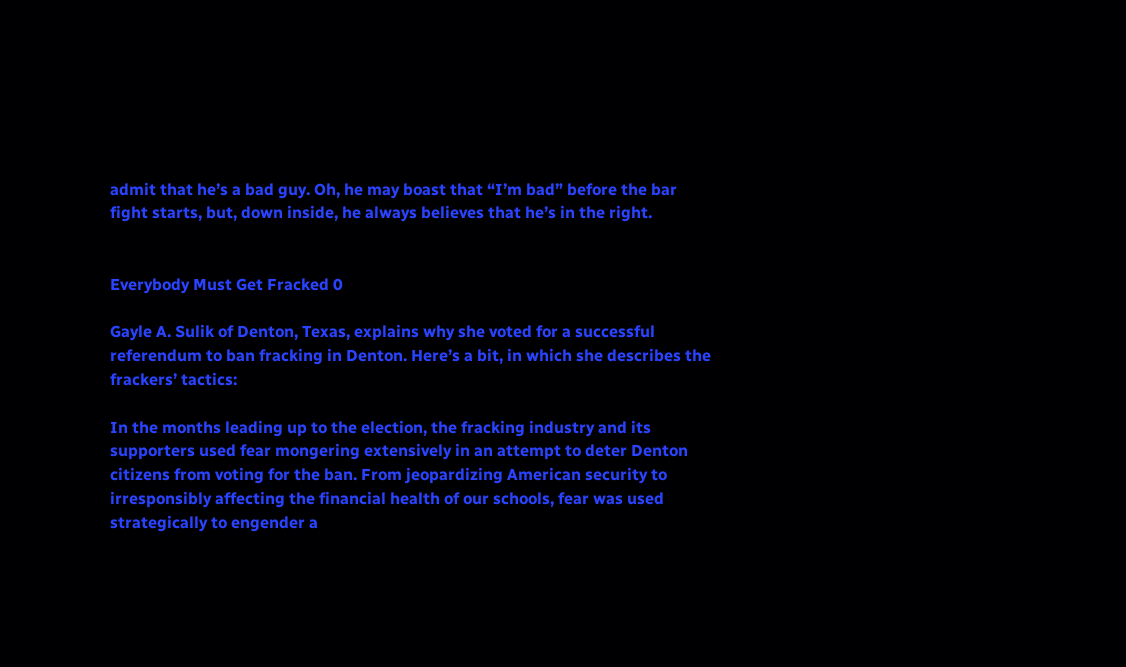admit that he’s a bad guy. Oh, he may boast that “I’m bad” before the bar fight starts, but, down inside, he always believes that he’s in the right.


Everybody Must Get Fracked 0

Gayle A. Sulik of Denton, Texas, explains why she voted for a successful referendum to ban fracking in Denton. Here’s a bit, in which she describes the frackers’ tactics:

In the months leading up to the election, the fracking industry and its supporters used fear mongering extensively in an attempt to deter Denton citizens from voting for the ban. From jeopardizing American security to irresponsibly affecting the financial health of our schools, fear was used strategically to engender a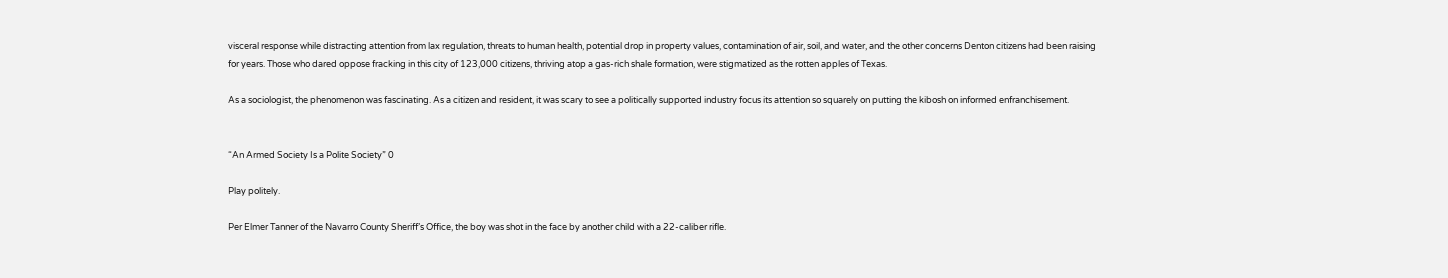visceral response while distracting attention from lax regulation, threats to human health, potential drop in property values, contamination of air, soil, and water, and the other concerns Denton citizens had been raising for years. Those who dared oppose fracking in this city of 123,000 citizens, thriving atop a gas-rich shale formation, were stigmatized as the rotten apples of Texas.

As a sociologist, the phenomenon was fascinating. As a citizen and resident, it was scary to see a politically supported industry focus its attention so squarely on putting the kibosh on informed enfranchisement.


“An Armed Society Is a Polite Society” 0

Play politely.

Per Elmer Tanner of the Navarro County Sheriff’s Office, the boy was shot in the face by another child with a 22-caliber rifle.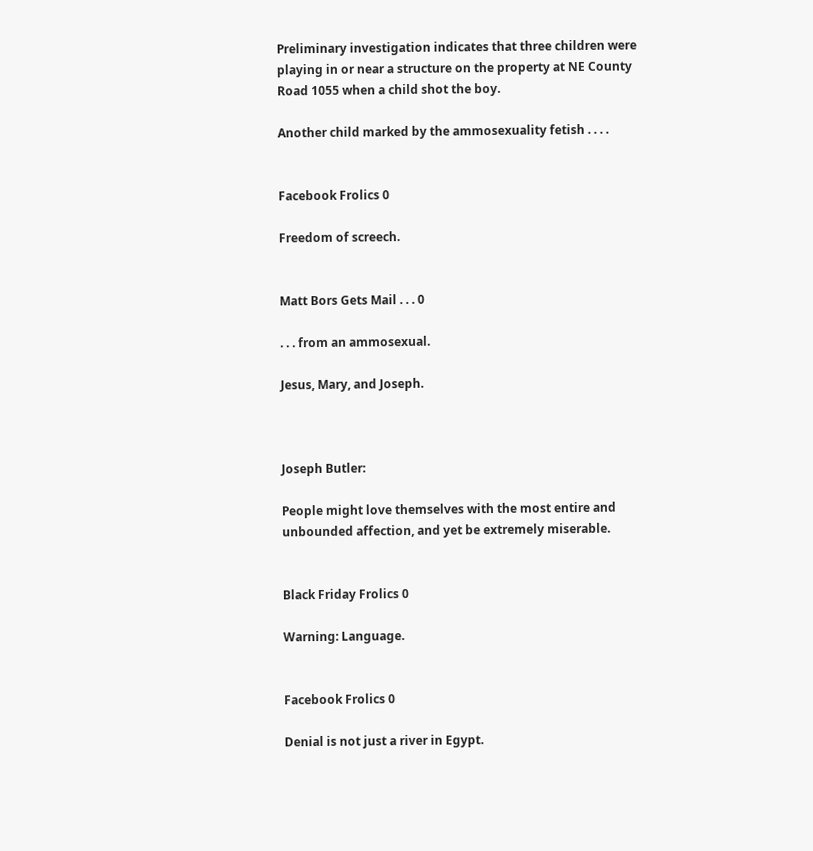Preliminary investigation indicates that three children were playing in or near a structure on the property at NE County Road 1055 when a child shot the boy.

Another child marked by the ammosexuality fetish . . . .


Facebook Frolics 0

Freedom of screech.


Matt Bors Gets Mail . . . 0

. . . from an ammosexual.

Jesus, Mary, and Joseph.



Joseph Butler:

People might love themselves with the most entire and unbounded affection, and yet be extremely miserable.


Black Friday Frolics 0

Warning: Language.


Facebook Frolics 0

Denial is not just a river in Egypt.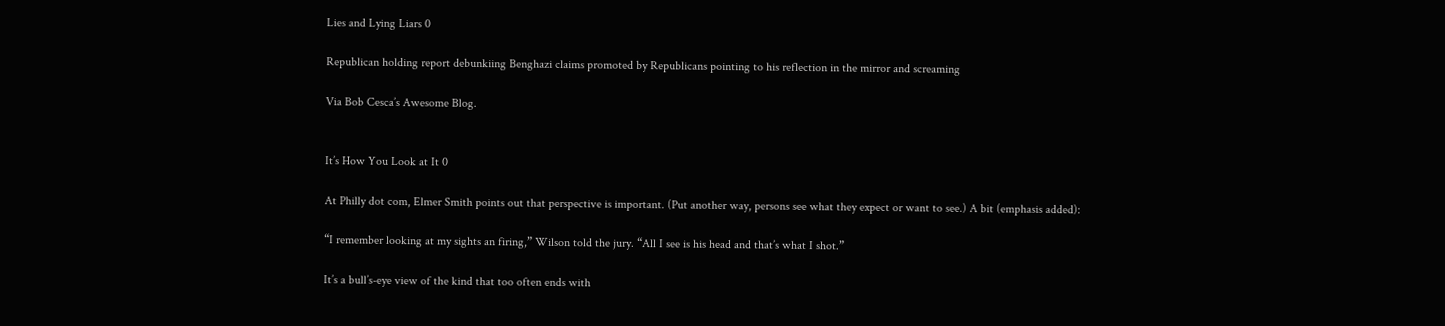Lies and Lying Liars 0

Republican holding report debunkiing Benghazi claims promoted by Republicans pointing to his reflection in the mirror and screaming

Via Bob Cesca’s Awesome Blog.


It’s How You Look at It 0

At Philly dot com, Elmer Smith points out that perspective is important. (Put another way, persons see what they expect or want to see.) A bit (emphasis added):

“I remember looking at my sights an firing,” Wilson told the jury. “All I see is his head and that’s what I shot.”

It’s a bull’s-eye view of the kind that too often ends with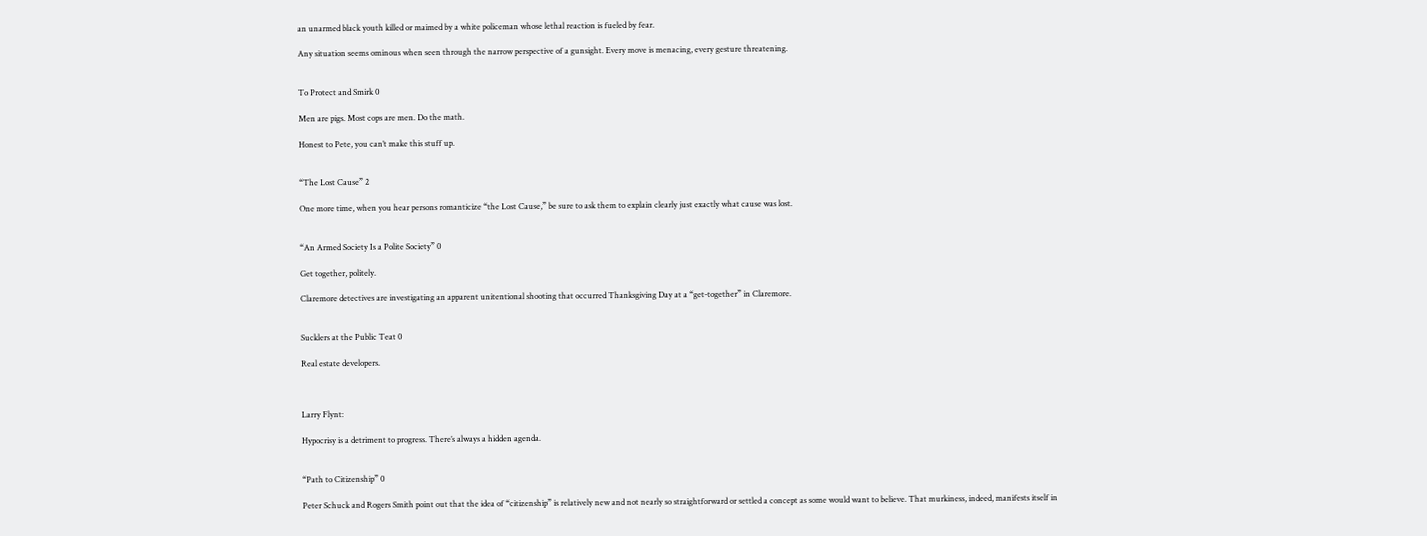an unarmed black youth killed or maimed by a white policeman whose lethal reaction is fueled by fear.

Any situation seems ominous when seen through the narrow perspective of a gunsight. Every move is menacing, every gesture threatening.


To Protect and Smirk 0

Men are pigs. Most cops are men. Do the math.

Honest to Pete, you can’t make this stuff up.


“The Lost Cause” 2

One more time, when you hear persons romanticize “the Lost Cause,” be sure to ask them to explain clearly just exactly what cause was lost.


“An Armed Society Is a Polite Society” 0

Get together, politely.

Claremore detectives are investigating an apparent unitentional shooting that occurred Thanksgiving Day at a “get-together” in Claremore.


Sucklers at the Public Teat 0

Real estate developers.



Larry Flynt:

Hypocrisy is a detriment to progress. There’s always a hidden agenda.


“Path to Citizenship” 0

Peter Schuck and Rogers Smith point out that the idea of “citizenship” is relatively new and not nearly so straightforward or settled a concept as some would want to believe. That murkiness, indeed, manifests itself in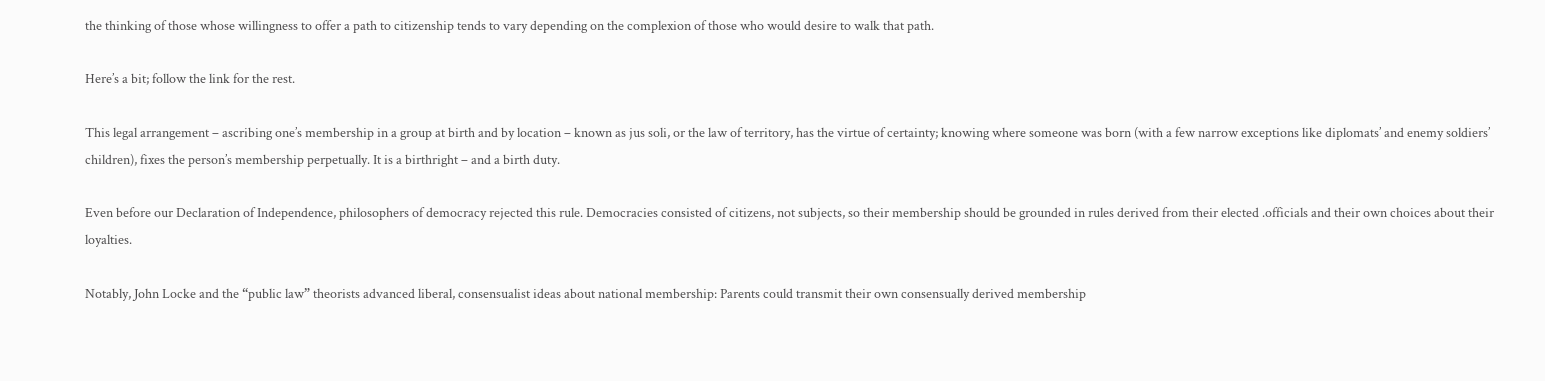the thinking of those whose willingness to offer a path to citizenship tends to vary depending on the complexion of those who would desire to walk that path.

Here’s a bit; follow the link for the rest.

This legal arrangement – ascribing one’s membership in a group at birth and by location – known as jus soli, or the law of territory, has the virtue of certainty; knowing where someone was born (with a few narrow exceptions like diplomats’ and enemy soldiers’ children), fixes the person’s membership perpetually. It is a birthright – and a birth duty.

Even before our Declaration of Independence, philosophers of democracy rejected this rule. Democracies consisted of citizens, not subjects, so their membership should be grounded in rules derived from their elected .officials and their own choices about their loyalties.

Notably, John Locke and the “public law” theorists advanced liberal, consensualist ideas about national membership: Parents could transmit their own consensually derived membership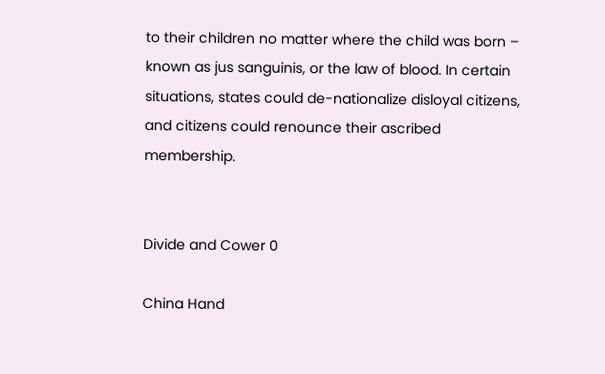to their children no matter where the child was born – known as jus sanguinis, or the law of blood. In certain situations, states could de-nationalize disloyal citizens, and citizens could renounce their ascribed membership.


Divide and Cower 0

China Hand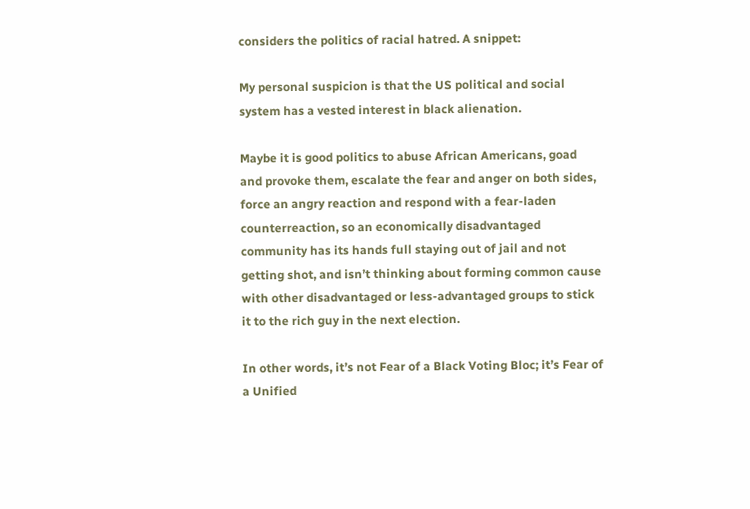considers the politics of racial hatred. A snippet:

My personal suspicion is that the US political and social system has a vested interest in black alienation.

Maybe it is good politics to abuse African Americans, goad and provoke them, escalate the fear and anger on both sides, force an angry reaction and respond with a fear-laden counterreaction, so an economically disadvantaged community has its hands full staying out of jail and not getting shot, and isn’t thinking about forming common cause with other disadvantaged or less-advantaged groups to stick it to the rich guy in the next election.

In other words, it’s not Fear of a Black Voting Bloc; it’s Fear of a Unified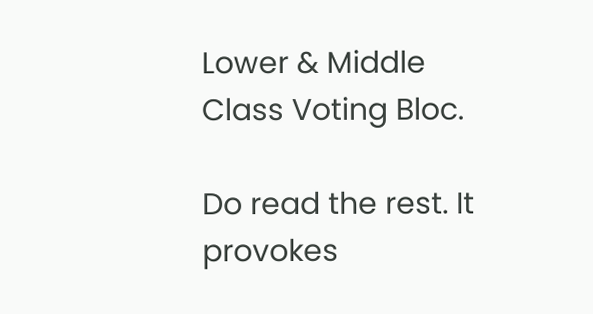Lower & Middle Class Voting Bloc.

Do read the rest. It provokes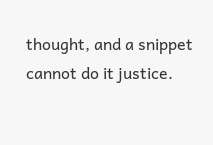thought, and a snippet cannot do it justice.